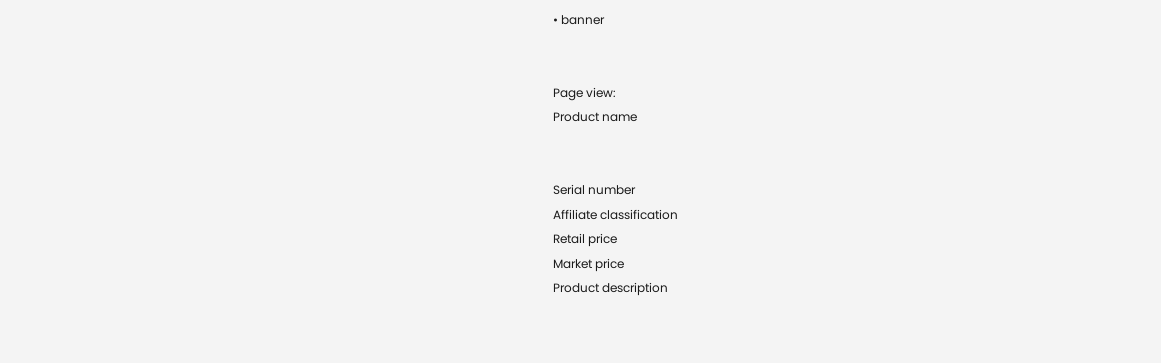• banner


Page view:
Product name


Serial number
Affiliate classification
Retail price
Market price
Product description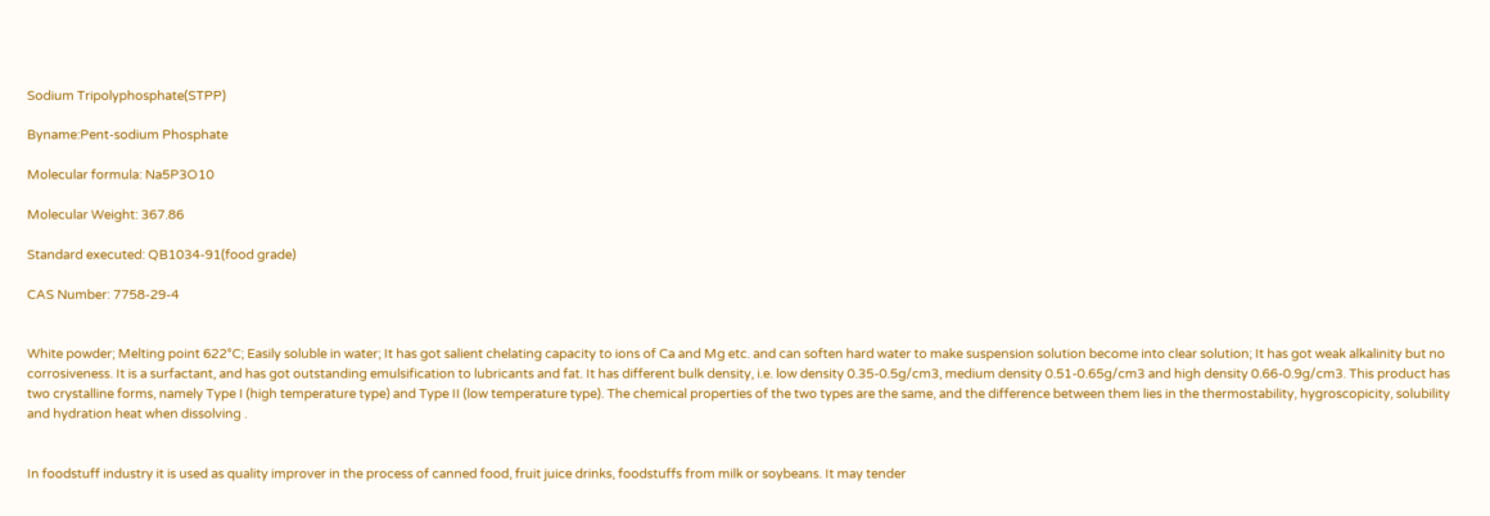Sodium Tripolyphosphate(STPP)

Byname:Pent-sodium Phosphate

Molecular formula: Na5P3O10

Molecular Weight: 367.86

Standard executed: QB1034-91(food grade)

CAS Number: 7758-29-4


White powder; Melting point 622°C; Easily soluble in water; It has got salient chelating capacity to ions of Ca and Mg etc. and can soften hard water to make suspension solution become into clear solution; It has got weak alkalinity but no corrosiveness. It is a surfactant, and has got outstanding emulsification to lubricants and fat. It has different bulk density, i.e. low density 0.35-0.5g/cm3, medium density 0.51-0.65g/cm3 and high density 0.66-0.9g/cm3. This product has two crystalline forms, namely Type I (high temperature type) and Type II (low temperature type). The chemical properties of the two types are the same, and the difference between them lies in the thermostability, hygroscopicity, solubility and hydration heat when dissolving .


In foodstuff industry it is used as quality improver in the process of canned food, fruit juice drinks, foodstuffs from milk or soybeans. It may tender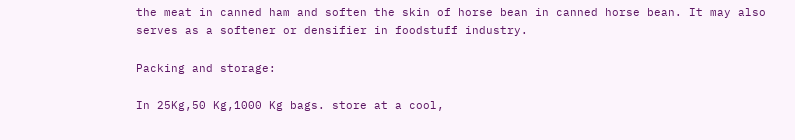the meat in canned ham and soften the skin of horse bean in canned horse bean. It may also serves as a softener or densifier in foodstuff industry.

Packing and storage:

In 25Kg,50 Kg,1000 Kg bags. store at a cool,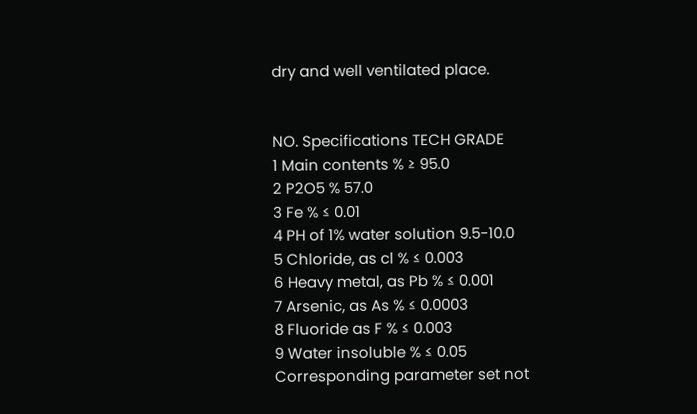dry and well ventilated place.


NO. Specifications TECH GRADE
1 Main contents % ≥ 95.0
2 P2O5 % 57.0
3 Fe % ≤ 0.01
4 PH of 1% water solution 9.5-10.0
5 Chloride, as cl % ≤ 0.003
6 Heavy metal, as Pb % ≤ 0.001
7 Arsenic, as As % ≤ 0.0003
8 Fluoride as F % ≤ 0.003
9 Water insoluble % ≤ 0.05
Corresponding parameter set not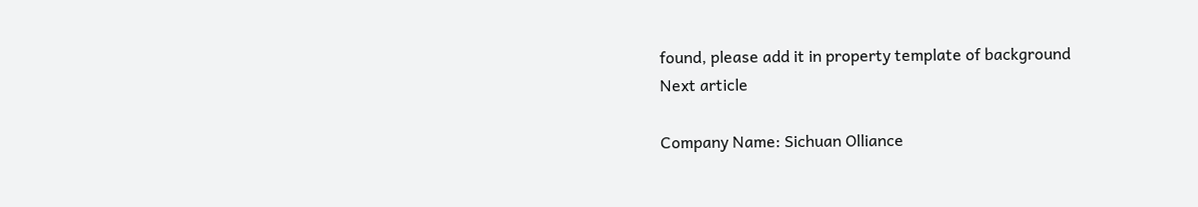found, please add it in property template of background
Next article

Company Name: Sichuan Olliance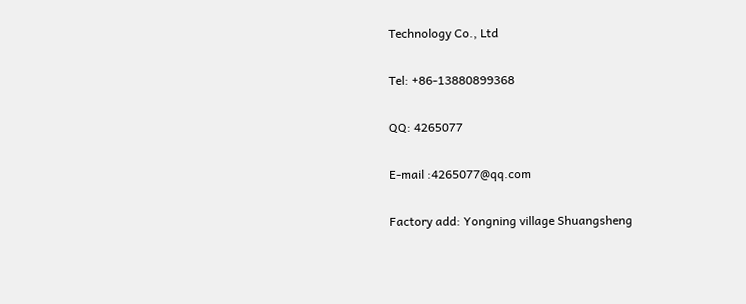Technology Co., Ltd

Tel: +86-13880899368

QQ: 4265077

E-mail :4265077@qq.com

Factory add: Yongning village Shuangsheng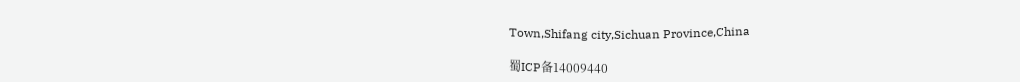Town,Shifang city,Sichuan Province,China

蜀ICP备14009440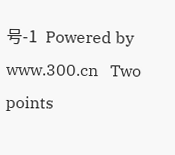号-1  Powered by www.300.cn   Two points